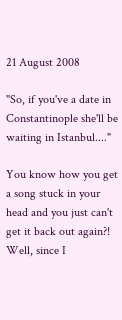21 August 2008

"So, if you've a date in Constantinople she'll be waiting in Istanbul...."

You know how you get a song stuck in your head and you just can't get it back out again?! Well, since I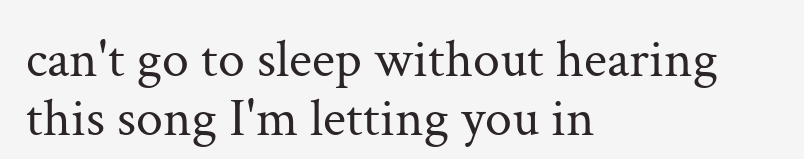can't go to sleep without hearing this song I'm letting you in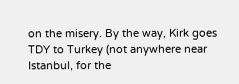on the misery. By the way, Kirk goes TDY to Turkey (not anywhere near Istanbul, for the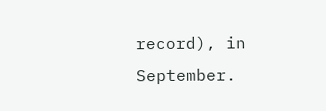record), in September.